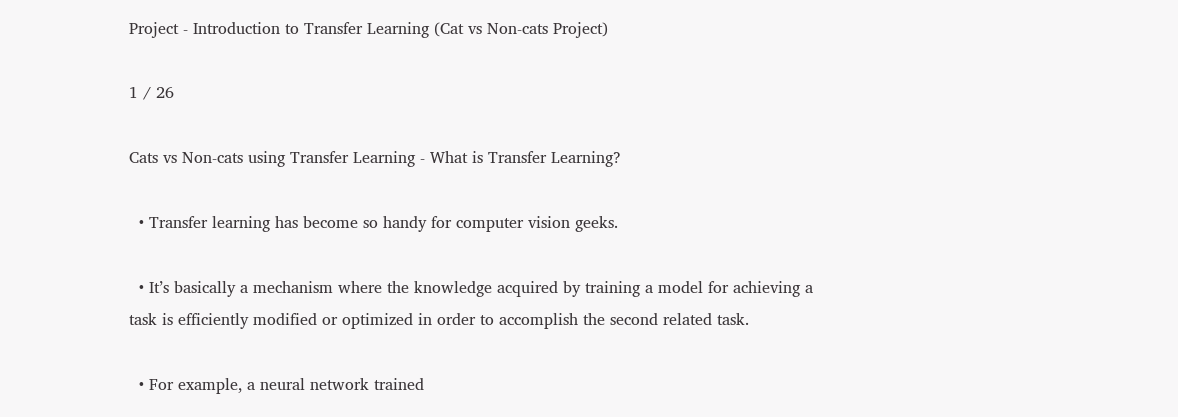Project - Introduction to Transfer Learning (Cat vs Non-cats Project)

1 / 26

Cats vs Non-cats using Transfer Learning - What is Transfer Learning?

  • Transfer learning has become so handy for computer vision geeks.

  • It’s basically a mechanism where the knowledge acquired by training a model for achieving a task is efficiently modified or optimized in order to accomplish the second related task.

  • For example, a neural network trained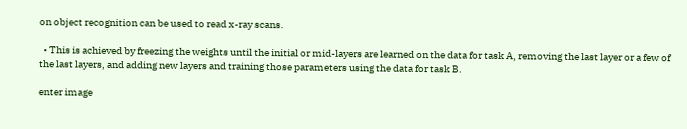on object recognition can be used to read x-ray scans.

  • This is achieved by freezing the weights until the initial or mid-layers are learned on the data for task A, removing the last layer or a few of the last layers, and adding new layers and training those parameters using the data for task B.

enter image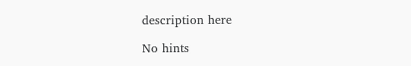description here

No hints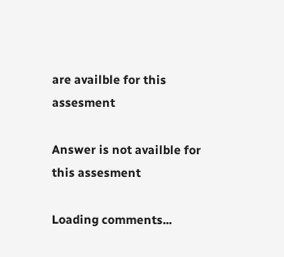are availble for this assesment

Answer is not availble for this assesment

Loading comments...